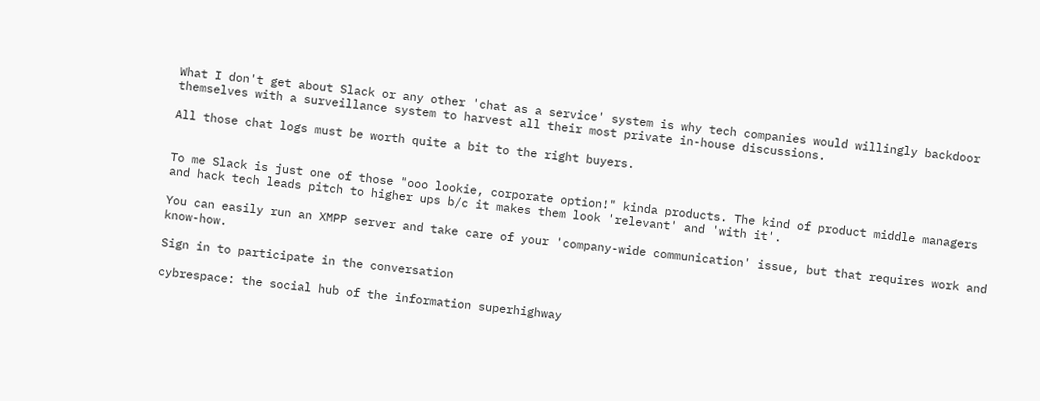What I don't get about Slack or any other 'chat as a service' system is why tech companies would willingly backdoor themselves with a surveillance system to harvest all their most private in-house discussions.

All those chat logs must be worth quite a bit to the right buyers.


To me Slack is just one of those "ooo lookie, corporate option!" kinda products. The kind of product middle managers and hack tech leads pitch to higher ups b/c it makes them look 'relevant' and 'with it'.

You can easily run an XMPP server and take care of your 'company-wide communication' issue, but that requires work and know-how.

Sign in to participate in the conversation

cybrespace: the social hub of the information superhighway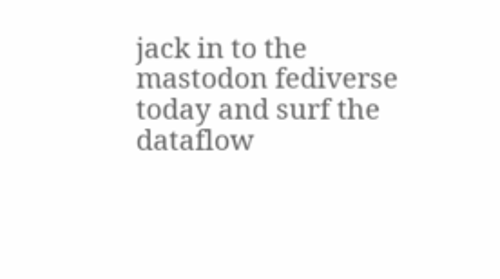jack in to the mastodon fediverse today and surf the dataflow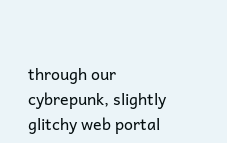through our cybrepunk, slightly glitchy web portal